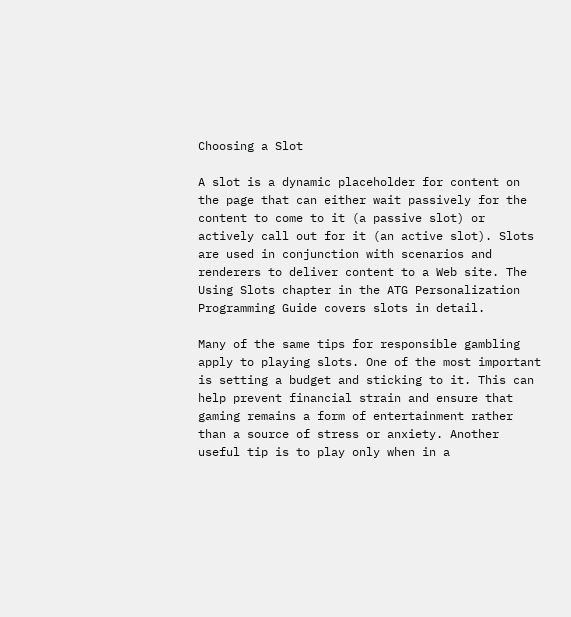Choosing a Slot

A slot is a dynamic placeholder for content on the page that can either wait passively for the content to come to it (a passive slot) or actively call out for it (an active slot). Slots are used in conjunction with scenarios and renderers to deliver content to a Web site. The Using Slots chapter in the ATG Personalization Programming Guide covers slots in detail.

Many of the same tips for responsible gambling apply to playing slots. One of the most important is setting a budget and sticking to it. This can help prevent financial strain and ensure that gaming remains a form of entertainment rather than a source of stress or anxiety. Another useful tip is to play only when in a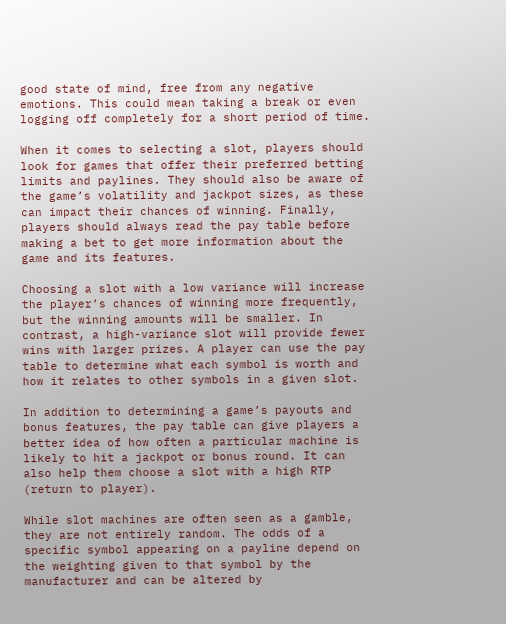good state of mind, free from any negative emotions. This could mean taking a break or even logging off completely for a short period of time.

When it comes to selecting a slot, players should look for games that offer their preferred betting limits and paylines. They should also be aware of the game’s volatility and jackpot sizes, as these can impact their chances of winning. Finally, players should always read the pay table before making a bet to get more information about the game and its features.

Choosing a slot with a low variance will increase the player’s chances of winning more frequently, but the winning amounts will be smaller. In contrast, a high-variance slot will provide fewer wins with larger prizes. A player can use the pay table to determine what each symbol is worth and how it relates to other symbols in a given slot.

In addition to determining a game’s payouts and bonus features, the pay table can give players a better idea of how often a particular machine is likely to hit a jackpot or bonus round. It can also help them choose a slot with a high RTP (return to player).

While slot machines are often seen as a gamble, they are not entirely random. The odds of a specific symbol appearing on a payline depend on the weighting given to that symbol by the manufacturer and can be altered by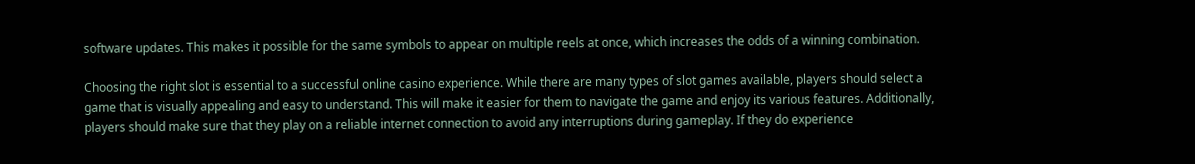software updates. This makes it possible for the same symbols to appear on multiple reels at once, which increases the odds of a winning combination.

Choosing the right slot is essential to a successful online casino experience. While there are many types of slot games available, players should select a game that is visually appealing and easy to understand. This will make it easier for them to navigate the game and enjoy its various features. Additionally, players should make sure that they play on a reliable internet connection to avoid any interruptions during gameplay. If they do experience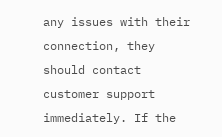any issues with their connection, they should contact customer support immediately. If the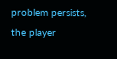problem persists, the player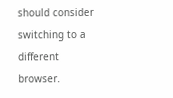should consider switching to a different browser.